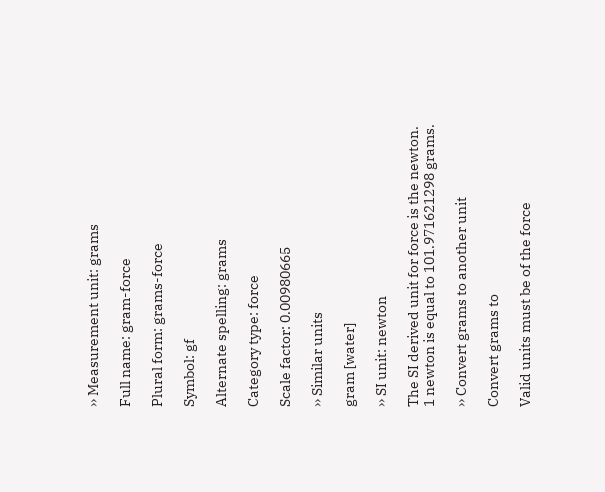›› Measurement unit: grams

Full name: gram-force

Plural form: grams-force

Symbol: gf

Alternate spelling: grams

Category type: force

Scale factor: 0.00980665

›› Similar units

gram [water]

›› SI unit: newton

The SI derived unit for force is the newton.
1 newton is equal to 101.971621298 grams.

›› Convert grams to another unit

Convert grams to

Valid units must be of the force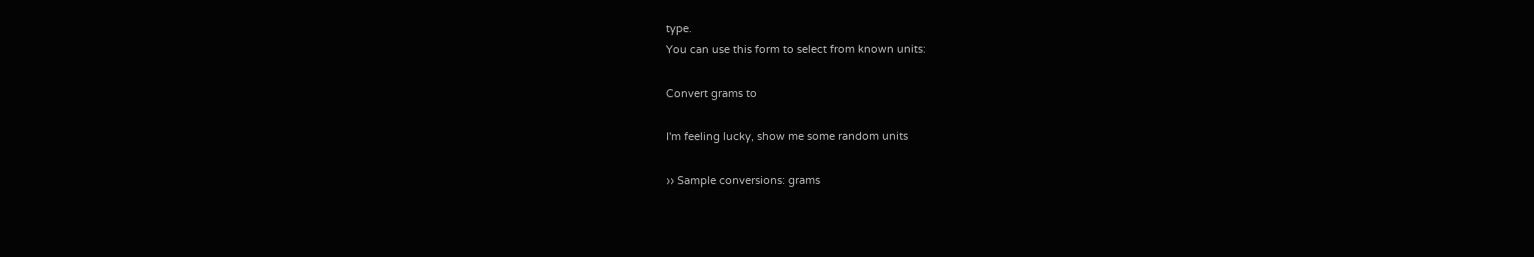type.
You can use this form to select from known units:

Convert grams to

I'm feeling lucky, show me some random units

›› Sample conversions: grams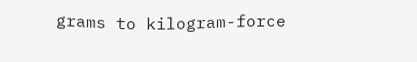grams to kilogram-force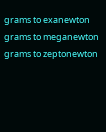grams to exanewton
grams to meganewton
grams to zeptonewton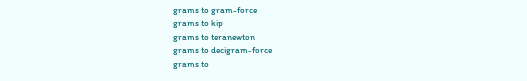grams to gram-force
grams to kip
grams to teranewton
grams to decigram-force
grams to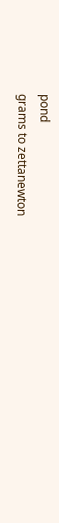pond
grams to zettanewton